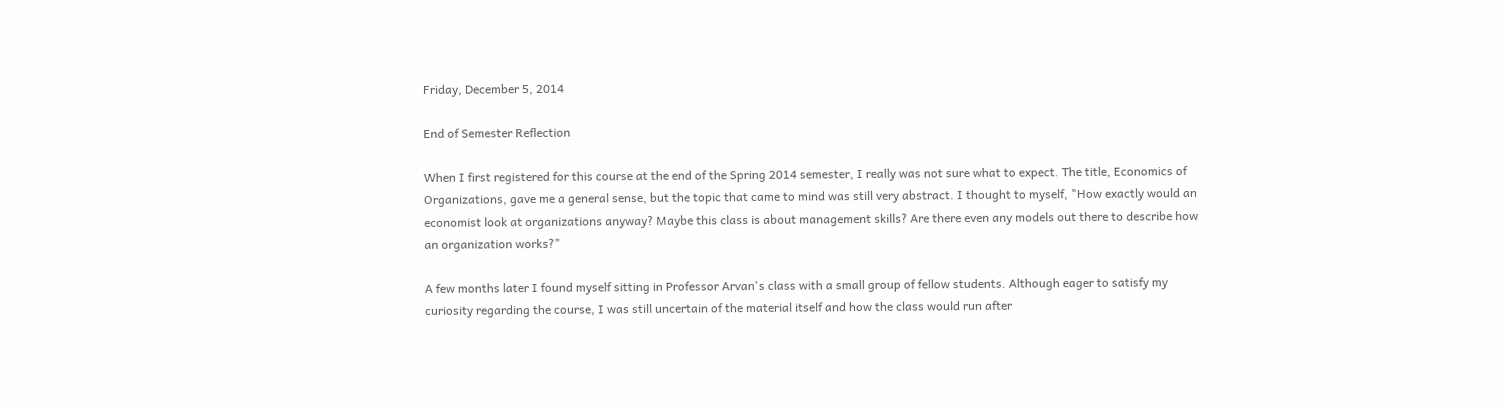Friday, December 5, 2014

End of Semester Reflection

When I first registered for this course at the end of the Spring 2014 semester, I really was not sure what to expect. The title, Economics of Organizations, gave me a general sense, but the topic that came to mind was still very abstract. I thought to myself, "How exactly would an economist look at organizations anyway? Maybe this class is about management skills? Are there even any models out there to describe how an organization works?"

A few months later I found myself sitting in Professor Arvan's class with a small group of fellow students. Although eager to satisfy my curiosity regarding the course, I was still uncertain of the material itself and how the class would run after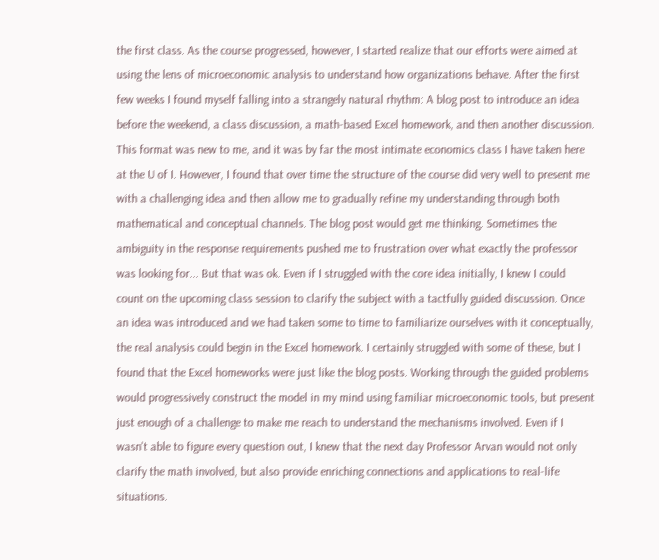the first class. As the course progressed, however, I started realize that our efforts were aimed at using the lens of microeconomic analysis to understand how organizations behave. After the first few weeks I found myself falling into a strangely natural rhythm: A blog post to introduce an idea before the weekend, a class discussion, a math-based Excel homework, and then another discussion. This format was new to me, and it was by far the most intimate economics class I have taken here at the U of I. However, I found that over time the structure of the course did very well to present me with a challenging idea and then allow me to gradually refine my understanding through both mathematical and conceptual channels. The blog post would get me thinking. Sometimes the ambiguity in the response requirements pushed me to frustration over what exactly the professor was looking for... But that was ok. Even if I struggled with the core idea initially, I knew I could count on the upcoming class session to clarify the subject with a tactfully guided discussion. Once an idea was introduced and we had taken some to time to familiarize ourselves with it conceptually, the real analysis could begin in the Excel homework. I certainly struggled with some of these, but I found that the Excel homeworks were just like the blog posts. Working through the guided problems would progressively construct the model in my mind using familiar microeconomic tools, but present just enough of a challenge to make me reach to understand the mechanisms involved. Even if I wasn't able to figure every question out, I knew that the next day Professor Arvan would not only clarify the math involved, but also provide enriching connections and applications to real-life situations.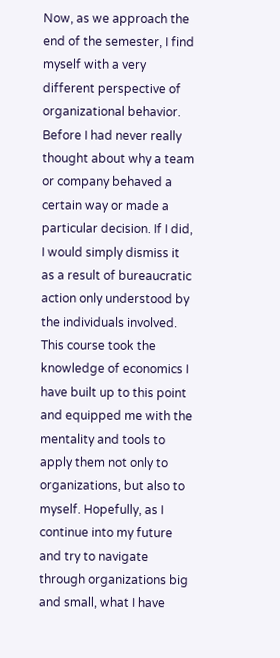Now, as we approach the end of the semester, I find myself with a very different perspective of organizational behavior. Before I had never really thought about why a team or company behaved a certain way or made a particular decision. If I did, I would simply dismiss it as a result of bureaucratic action only understood by the individuals involved. This course took the knowledge of economics I have built up to this point and equipped me with the mentality and tools to apply them not only to organizations, but also to myself. Hopefully, as I continue into my future and try to navigate through organizations big and small, what I have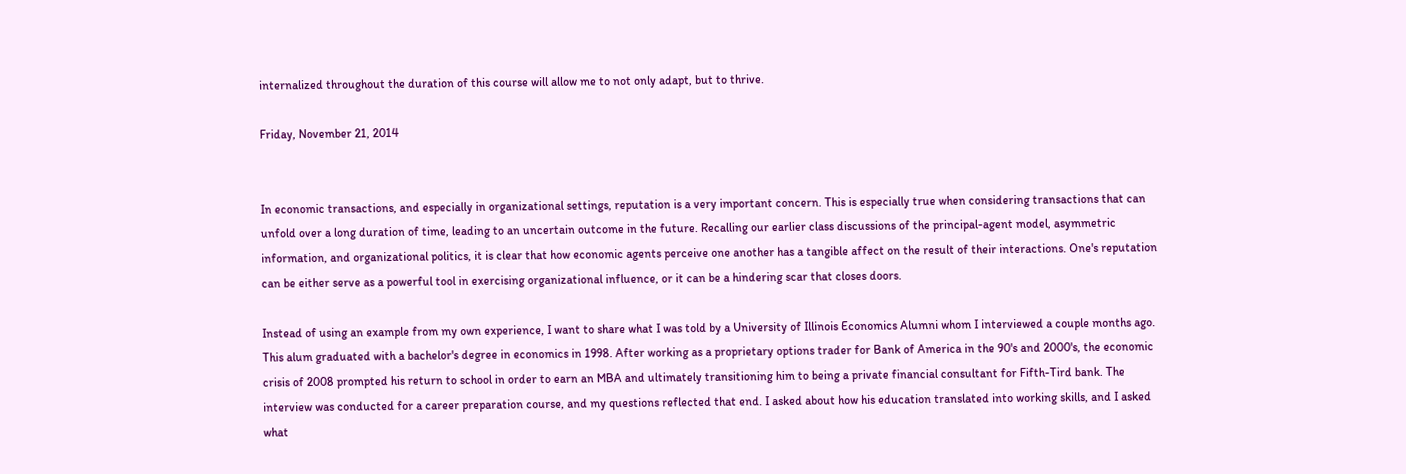internalized throughout the duration of this course will allow me to not only adapt, but to thrive.

Friday, November 21, 2014


In economic transactions, and especially in organizational settings, reputation is a very important concern. This is especially true when considering transactions that can unfold over a long duration of time, leading to an uncertain outcome in the future. Recalling our earlier class discussions of the principal-agent model, asymmetric information, and organizational politics, it is clear that how economic agents perceive one another has a tangible affect on the result of their interactions. One's reputation can be either serve as a powerful tool in exercising organizational influence, or it can be a hindering scar that closes doors.

Instead of using an example from my own experience, I want to share what I was told by a University of Illinois Economics Alumni whom I interviewed a couple months ago. This alum graduated with a bachelor's degree in economics in 1998. After working as a proprietary options trader for Bank of America in the 90's and 2000's, the economic crisis of 2008 prompted his return to school in order to earn an MBA and ultimately transitioning him to being a private financial consultant for Fifth-Tird bank. The interview was conducted for a career preparation course, and my questions reflected that end. I asked about how his education translated into working skills, and I asked what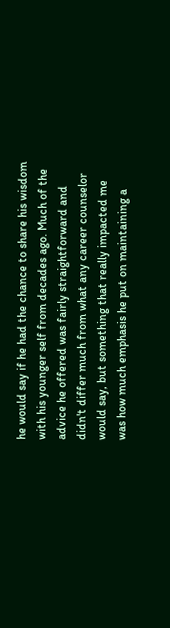he would say if he had the chance to share his wisdom with his younger self from decades ago. Much of the advice he offered was fairly straightforward and didn't differ much from what any career counselor would say, but something that really impacted me was how much emphasis he put on maintaining a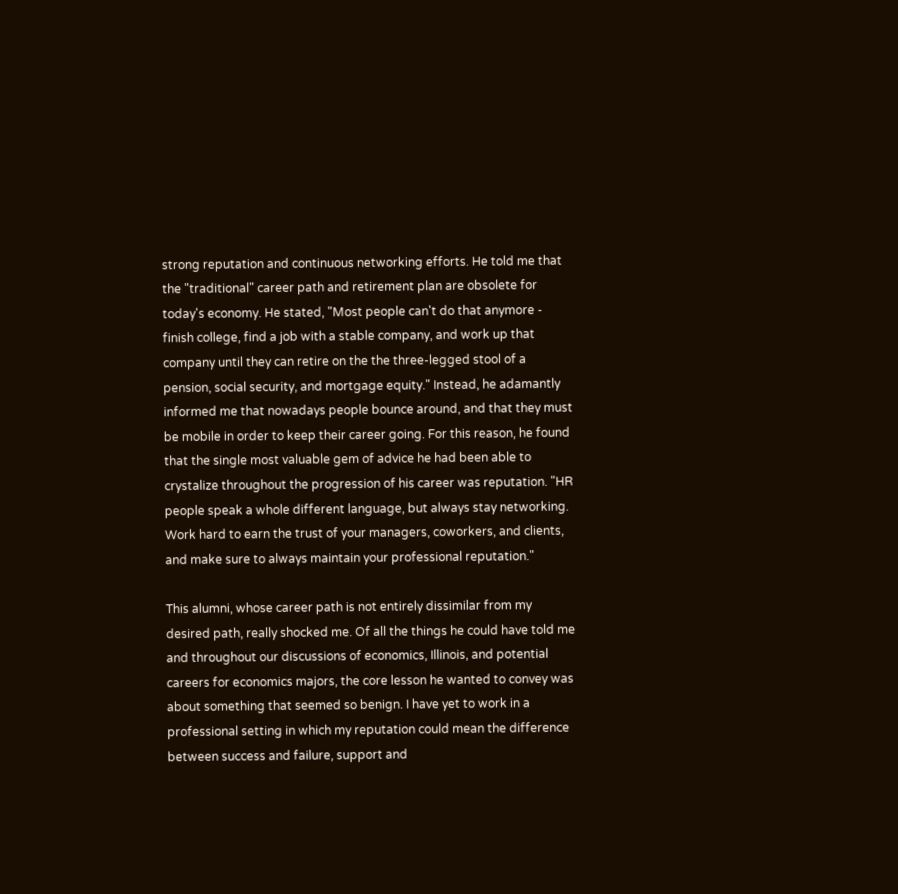strong reputation and continuous networking efforts. He told me that the "traditional" career path and retirement plan are obsolete for today's economy. He stated, "Most people can't do that anymore - finish college, find a job with a stable company, and work up that company until they can retire on the the three-legged stool of a pension, social security, and mortgage equity." Instead, he adamantly informed me that nowadays people bounce around, and that they must be mobile in order to keep their career going. For this reason, he found that the single most valuable gem of advice he had been able to crystalize throughout the progression of his career was reputation. "HR people speak a whole different language, but always stay networking. Work hard to earn the trust of your managers, coworkers, and clients, and make sure to always maintain your professional reputation."

This alumni, whose career path is not entirely dissimilar from my desired path, really shocked me. Of all the things he could have told me and throughout our discussions of economics, Illinois, and potential careers for economics majors, the core lesson he wanted to convey was about something that seemed so benign. I have yet to work in a professional setting in which my reputation could mean the difference between success and failure, support and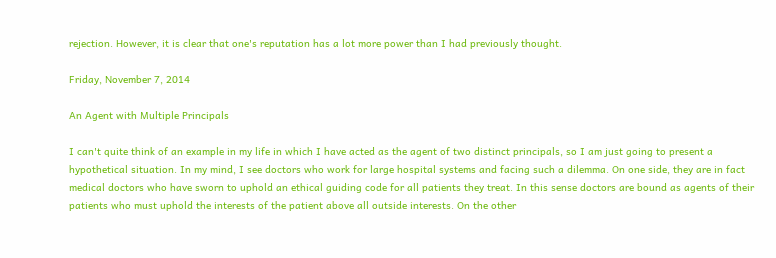rejection. However, it is clear that one's reputation has a lot more power than I had previously thought.

Friday, November 7, 2014

An Agent with Multiple Principals

I can't quite think of an example in my life in which I have acted as the agent of two distinct principals, so I am just going to present a hypothetical situation. In my mind, I see doctors who work for large hospital systems and facing such a dilemma. On one side, they are in fact medical doctors who have sworn to uphold an ethical guiding code for all patients they treat. In this sense doctors are bound as agents of their patients who must uphold the interests of the patient above all outside interests. On the other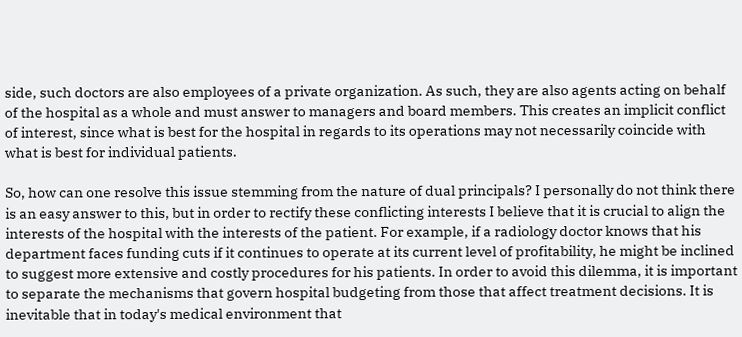side, such doctors are also employees of a private organization. As such, they are also agents acting on behalf of the hospital as a whole and must answer to managers and board members. This creates an implicit conflict of interest, since what is best for the hospital in regards to its operations may not necessarily coincide with what is best for individual patients.

So, how can one resolve this issue stemming from the nature of dual principals? I personally do not think there is an easy answer to this, but in order to rectify these conflicting interests I believe that it is crucial to align the interests of the hospital with the interests of the patient. For example, if a radiology doctor knows that his department faces funding cuts if it continues to operate at its current level of profitability, he might be inclined to suggest more extensive and costly procedures for his patients. In order to avoid this dilemma, it is important to separate the mechanisms that govern hospital budgeting from those that affect treatment decisions. It is inevitable that in today's medical environment that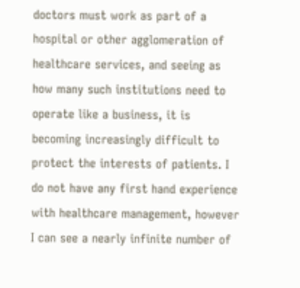doctors must work as part of a hospital or other agglomeration of healthcare services, and seeing as how many such institutions need to operate like a business, it is becoming increasingly difficult to protect the interests of patients. I do not have any first hand experience with healthcare management, however I can see a nearly infinite number of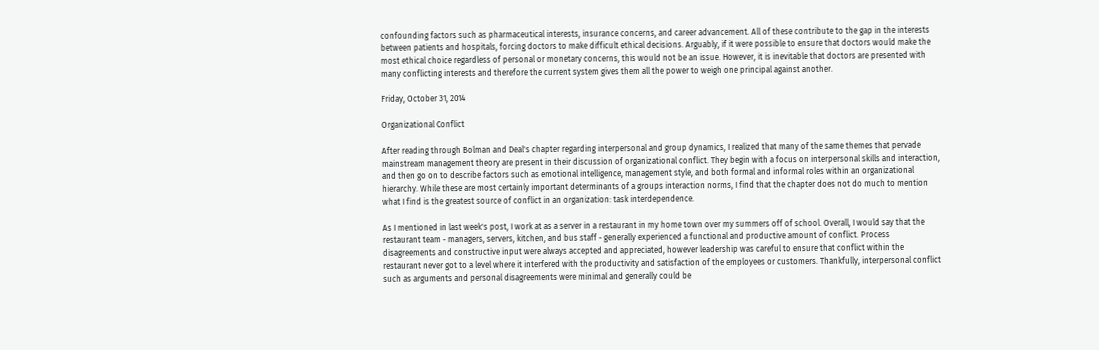confounding factors such as pharmaceutical interests, insurance concerns, and career advancement. All of these contribute to the gap in the interests between patients and hospitals, forcing doctors to make difficult ethical decisions. Arguably, if it were possible to ensure that doctors would make the most ethical choice regardless of personal or monetary concerns, this would not be an issue. However, it is inevitable that doctors are presented with many conflicting interests and therefore the current system gives them all the power to weigh one principal against another.

Friday, October 31, 2014

Organizational Conflict

After reading through Bolman and Deal's chapter regarding interpersonal and group dynamics, I realized that many of the same themes that pervade mainstream management theory are present in their discussion of organizational conflict. They begin with a focus on interpersonal skills and interaction, and then go on to describe factors such as emotional intelligence, management style, and both formal and informal roles within an organizational hierarchy. While these are most certainly important determinants of a groups interaction norms, I find that the chapter does not do much to mention what I find is the greatest source of conflict in an organization: task interdependence.

As I mentioned in last week's post, I work at as a server in a restaurant in my home town over my summers off of school. Overall, I would say that the restaurant team - managers, servers, kitchen, and bus staff - generally experienced a functional and productive amount of conflict. Process disagreements and constructive input were always accepted and appreciated, however leadership was careful to ensure that conflict within the restaurant never got to a level where it interfered with the productivity and satisfaction of the employees or customers. Thankfully, interpersonal conflict such as arguments and personal disagreements were minimal and generally could be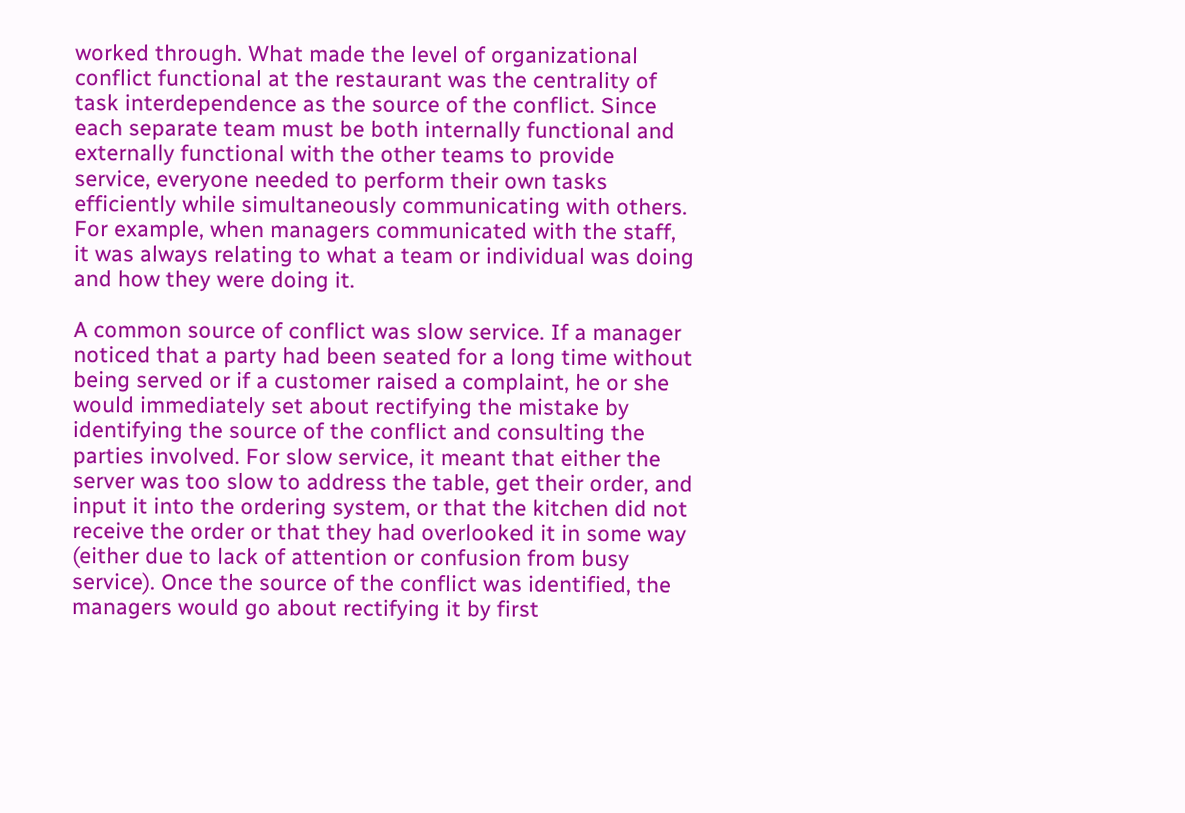worked through. What made the level of organizational conflict functional at the restaurant was the centrality of task interdependence as the source of the conflict. Since each separate team must be both internally functional and externally functional with the other teams to provide service, everyone needed to perform their own tasks efficiently while simultaneously communicating with others. For example, when managers communicated with the staff, it was always relating to what a team or individual was doing and how they were doing it.

A common source of conflict was slow service. If a manager noticed that a party had been seated for a long time without being served or if a customer raised a complaint, he or she would immediately set about rectifying the mistake by identifying the source of the conflict and consulting the parties involved. For slow service, it meant that either the server was too slow to address the table, get their order, and input it into the ordering system, or that the kitchen did not receive the order or that they had overlooked it in some way (either due to lack of attention or confusion from busy service). Once the source of the conflict was identified, the managers would go about rectifying it by first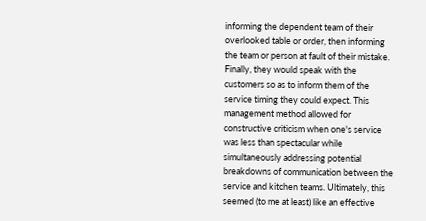informing the dependent team of their overlooked table or order, then informing the team or person at fault of their mistake. Finally, they would speak with the customers so as to inform them of the service timing they could expect. This management method allowed for constructive criticism when one's service was less than spectacular while simultaneously addressing potential breakdowns of communication between the service and kitchen teams. Ultimately, this seemed (to me at least) like an effective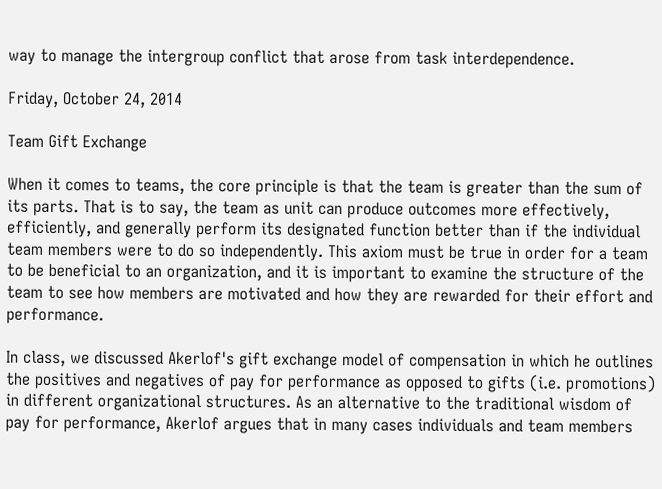way to manage the intergroup conflict that arose from task interdependence.

Friday, October 24, 2014

Team Gift Exchange

When it comes to teams, the core principle is that the team is greater than the sum of its parts. That is to say, the team as unit can produce outcomes more effectively, efficiently, and generally perform its designated function better than if the individual team members were to do so independently. This axiom must be true in order for a team to be beneficial to an organization, and it is important to examine the structure of the team to see how members are motivated and how they are rewarded for their effort and performance.

In class, we discussed Akerlof's gift exchange model of compensation in which he outlines the positives and negatives of pay for performance as opposed to gifts (i.e. promotions) in different organizational structures. As an alternative to the traditional wisdom of pay for performance, Akerlof argues that in many cases individuals and team members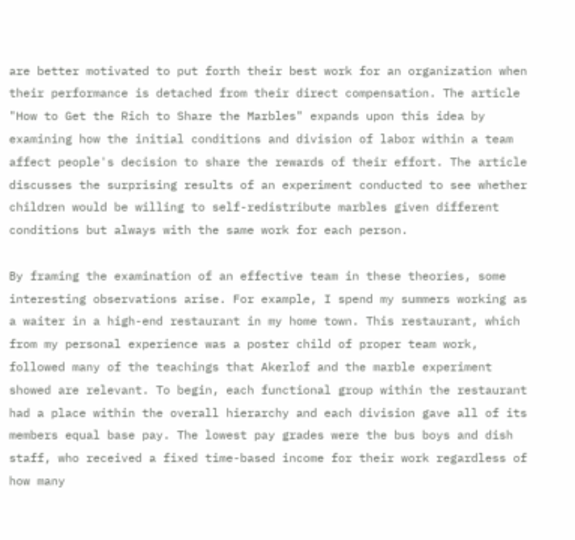are better motivated to put forth their best work for an organization when their performance is detached from their direct compensation. The article "How to Get the Rich to Share the Marbles" expands upon this idea by examining how the initial conditions and division of labor within a team affect people's decision to share the rewards of their effort. The article discusses the surprising results of an experiment conducted to see whether children would be willing to self-redistribute marbles given different conditions but always with the same work for each person.

By framing the examination of an effective team in these theories, some interesting observations arise. For example, I spend my summers working as a waiter in a high-end restaurant in my home town. This restaurant, which from my personal experience was a poster child of proper team work, followed many of the teachings that Akerlof and the marble experiment showed are relevant. To begin, each functional group within the restaurant had a place within the overall hierarchy and each division gave all of its members equal base pay. The lowest pay grades were the bus boys and dish staff, who received a fixed time-based income for their work regardless of how many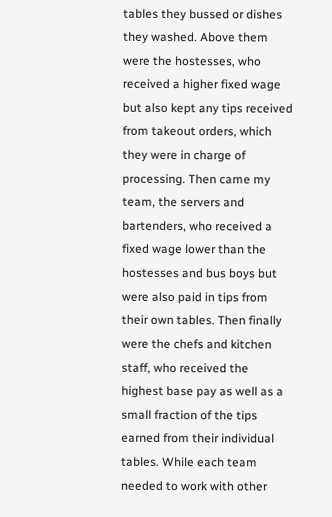tables they bussed or dishes they washed. Above them were the hostesses, who received a higher fixed wage but also kept any tips received from takeout orders, which they were in charge of processing. Then came my team, the servers and bartenders, who received a fixed wage lower than the hostesses and bus boys but were also paid in tips from their own tables. Then finally were the chefs and kitchen staff, who received the highest base pay as well as a small fraction of the tips earned from their individual tables. While each team needed to work with other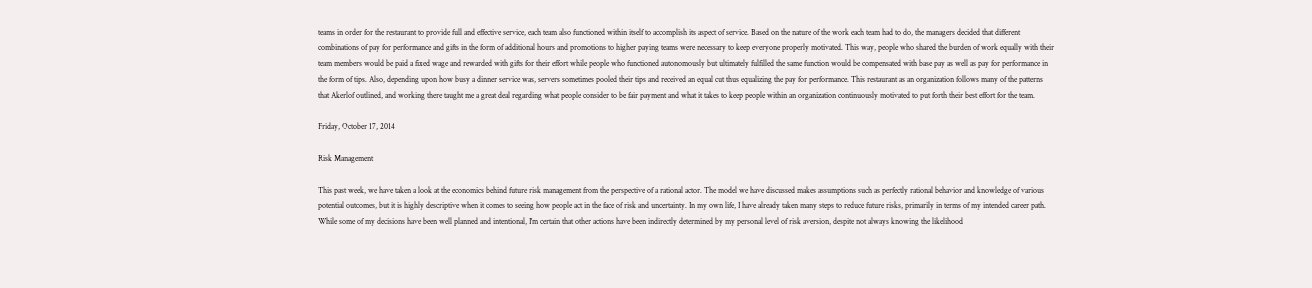teams in order for the restaurant to provide full and effective service, each team also functioned within itself to accomplish its aspect of service. Based on the nature of the work each team had to do, the managers decided that different combinations of pay for performance and gifts in the form of additional hours and promotions to higher paying teams were necessary to keep everyone properly motivated. This way, people who shared the burden of work equally with their team members would be paid a fixed wage and rewarded with gifts for their effort while people who functioned autonomously but ultimately fulfilled the same function would be compensated with base pay as well as pay for performance in the form of tips. Also, depending upon how busy a dinner service was, servers sometimes pooled their tips and received an equal cut thus equalizing the pay for performance. This restaurant as an organization follows many of the patterns that Akerlof outlined, and working there taught me a great deal regarding what people consider to be fair payment and what it takes to keep people within an organization continuously motivated to put forth their best effort for the team.

Friday, October 17, 2014

Risk Management

This past week, we have taken a look at the economics behind future risk management from the perspective of a rational actor. The model we have discussed makes assumptions such as perfectly rational behavior and knowledge of various potential outcomes, but it is highly descriptive when it comes to seeing how people act in the face of risk and uncertainty. In my own life, I have already taken many steps to reduce future risks, primarily in terms of my intended career path. While some of my decisions have been well planned and intentional, I'm certain that other actions have been indirectly determined by my personal level of risk aversion, despite not always knowing the likelihood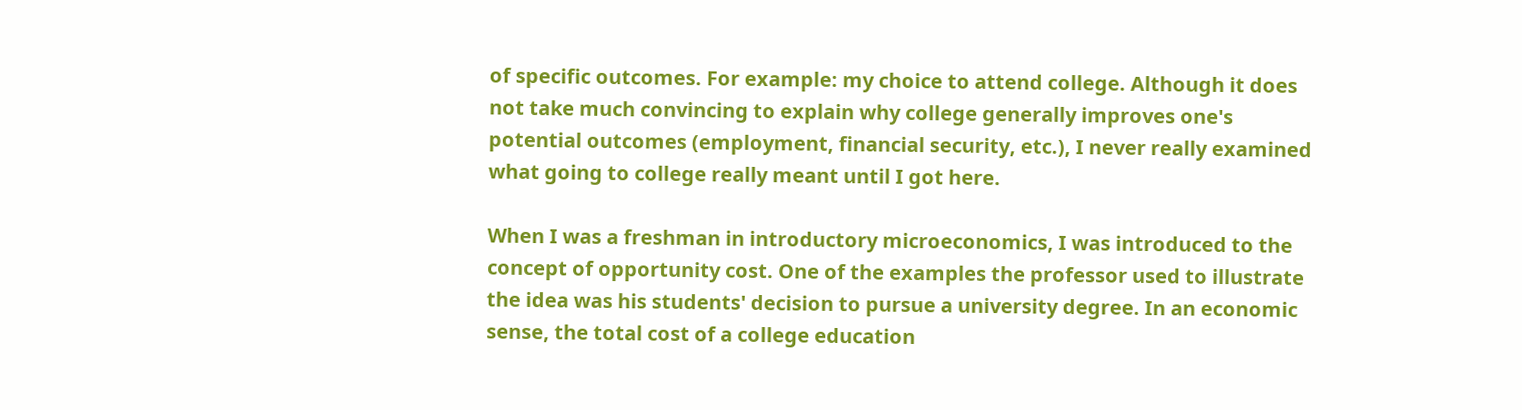of specific outcomes. For example: my choice to attend college. Although it does not take much convincing to explain why college generally improves one's potential outcomes (employment, financial security, etc.), I never really examined what going to college really meant until I got here.

When I was a freshman in introductory microeconomics, I was introduced to the concept of opportunity cost. One of the examples the professor used to illustrate the idea was his students' decision to pursue a university degree. In an economic sense, the total cost of a college education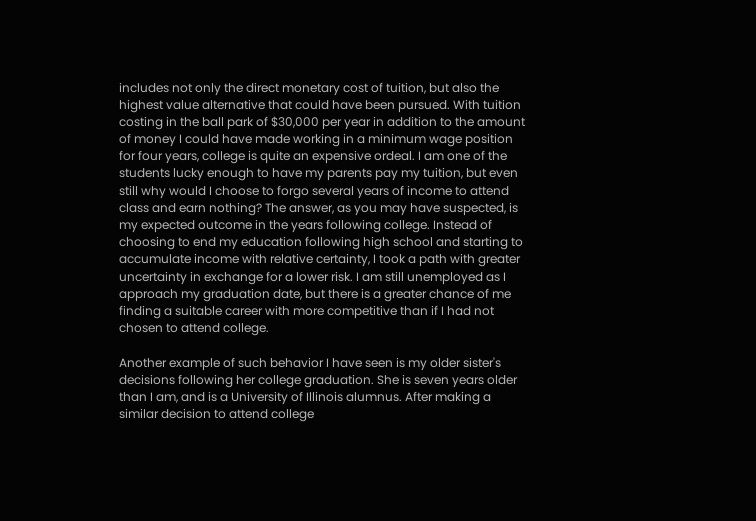includes not only the direct monetary cost of tuition, but also the highest value alternative that could have been pursued. With tuition costing in the ball park of $30,000 per year in addition to the amount of money I could have made working in a minimum wage position for four years, college is quite an expensive ordeal. I am one of the students lucky enough to have my parents pay my tuition, but even still why would I choose to forgo several years of income to attend class and earn nothing? The answer, as you may have suspected, is my expected outcome in the years following college. Instead of choosing to end my education following high school and starting to accumulate income with relative certainty, I took a path with greater uncertainty in exchange for a lower risk. I am still unemployed as I approach my graduation date, but there is a greater chance of me finding a suitable career with more competitive than if I had not chosen to attend college.

Another example of such behavior I have seen is my older sister's decisions following her college graduation. She is seven years older than I am, and is a University of Illinois alumnus. After making a similar decision to attend college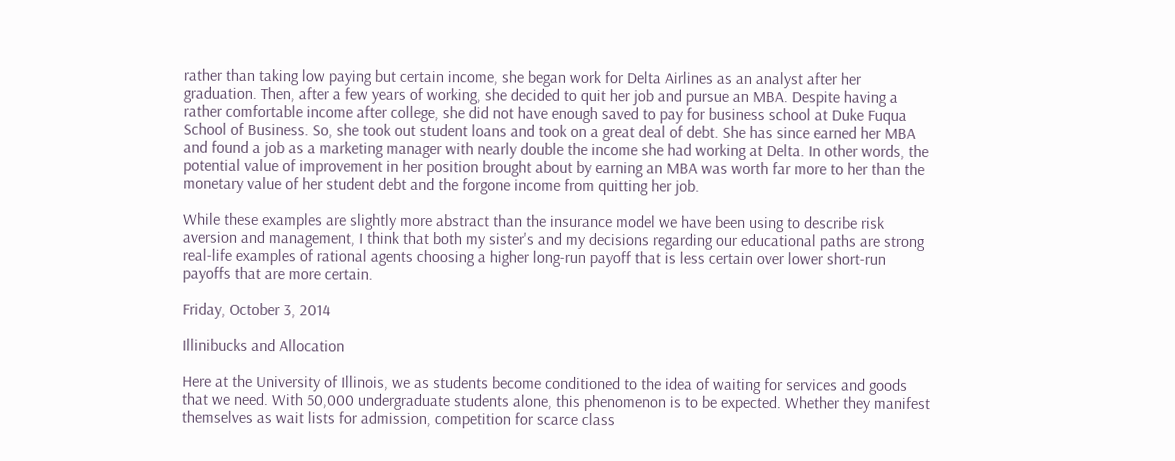rather than taking low paying but certain income, she began work for Delta Airlines as an analyst after her graduation. Then, after a few years of working, she decided to quit her job and pursue an MBA. Despite having a rather comfortable income after college, she did not have enough saved to pay for business school at Duke Fuqua School of Business. So, she took out student loans and took on a great deal of debt. She has since earned her MBA and found a job as a marketing manager with nearly double the income she had working at Delta. In other words, the potential value of improvement in her position brought about by earning an MBA was worth far more to her than the monetary value of her student debt and the forgone income from quitting her job.

While these examples are slightly more abstract than the insurance model we have been using to describe risk aversion and management, I think that both my sister's and my decisions regarding our educational paths are strong real-life examples of rational agents choosing a higher long-run payoff that is less certain over lower short-run payoffs that are more certain.

Friday, October 3, 2014

Illinibucks and Allocation

Here at the University of Illinois, we as students become conditioned to the idea of waiting for services and goods that we need. With 50,000 undergraduate students alone, this phenomenon is to be expected. Whether they manifest themselves as wait lists for admission, competition for scarce class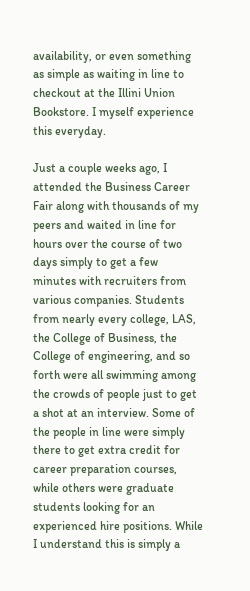availability, or even something as simple as waiting in line to checkout at the Illini Union Bookstore. I myself experience this everyday.

Just a couple weeks ago, I attended the Business Career Fair along with thousands of my peers and waited in line for hours over the course of two days simply to get a few minutes with recruiters from various companies. Students from nearly every college, LAS, the College of Business, the College of engineering, and so forth were all swimming among the crowds of people just to get a shot at an interview. Some of the people in line were simply there to get extra credit for career preparation courses, while others were graduate students looking for an experienced hire positions. While I understand this is simply a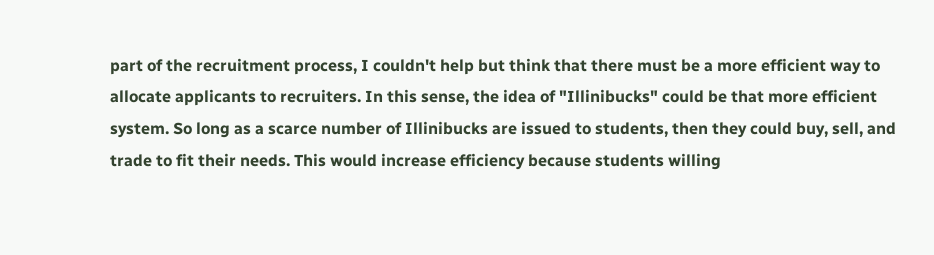part of the recruitment process, I couldn't help but think that there must be a more efficient way to allocate applicants to recruiters. In this sense, the idea of "Illinibucks" could be that more efficient system. So long as a scarce number of Illinibucks are issued to students, then they could buy, sell, and trade to fit their needs. This would increase efficiency because students willing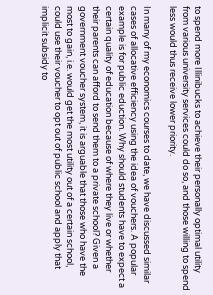to spend more Illinibucks to achieve their personally optimal utility from various university services could do so, and those willing to spend less would thus receive lower priority.

In many of my economics courses to date, we have discussed similar cases of allocative efficiency using the idea of vouchers. A popular example is for public eduction. Why should students have to expect a certain quality of education because of where they live or whether their parents can afford to send them to a private school? Given a government voucher system, it is arguable that those who have the most to gain, i.e. would get the most utility out of a certain school, could use their voucher to opt out of public school and apply that implicit subsidy to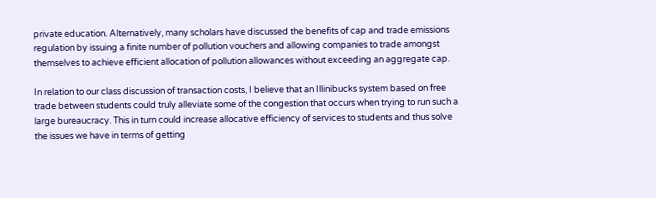private education. Alternatively, many scholars have discussed the benefits of cap and trade emissions regulation by issuing a finite number of pollution vouchers and allowing companies to trade amongst themselves to achieve efficient allocation of pollution allowances without exceeding an aggregate cap.

In relation to our class discussion of transaction costs, I believe that an Illinibucks system based on free trade between students could truly alleviate some of the congestion that occurs when trying to run such a large bureaucracy. This in turn could increase allocative efficiency of services to students and thus solve the issues we have in terms of getting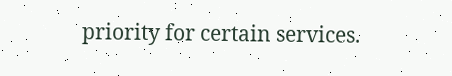priority for certain services.